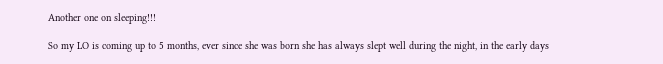Another one on sleeping!!!

So my LO is coming up to 5 months, ever since she was born she has always slept well during the night, in the early days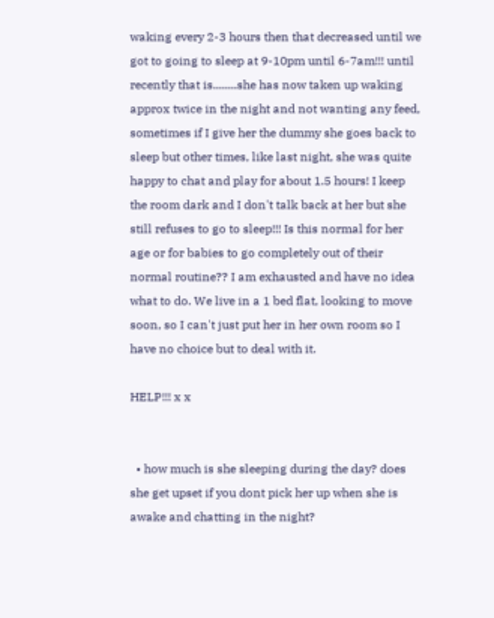waking every 2-3 hours then that decreased until we got to going to sleep at 9-10pm until 6-7am!!! until recently that is........she has now taken up waking approx twice in the night and not wanting any feed, sometimes if I give her the dummy she goes back to sleep but other times, like last night, she was quite happy to chat and play for about 1.5 hours! I keep the room dark and I don't talk back at her but she still refuses to go to sleep!!! Is this normal for her age or for babies to go completely out of their normal routine?? I am exhausted and have no idea what to do. We live in a 1 bed flat, looking to move soon, so I can't just put her in her own room so I have no choice but to deal with it.

HELP!!! x x


  • how much is she sleeping during the day? does she get upset if you dont pick her up when she is awake and chatting in the night?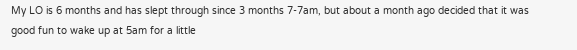My LO is 6 months and has slept through since 3 months 7-7am, but about a month ago decided that it was good fun to wake up at 5am for a little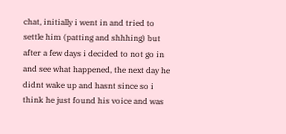chat, initially i went in and tried to settle him (patting and shhhing) but after a few days i decided to not go in and see what happened, the next day he didnt wake up and hasnt since so i think he just found his voice and was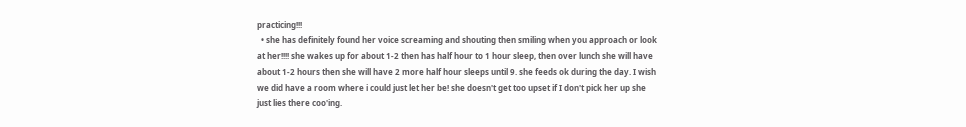practicing!!!
  • she has definitely found her voice screaming and shouting then smiling when you approach or look at her!!!! she wakes up for about 1-2 then has half hour to 1 hour sleep, then over lunch she will have about 1-2 hours then she will have 2 more half hour sleeps until 9. she feeds ok during the day. I wish we did have a room where i could just let her be! she doesn't get too upset if I don't pick her up she just lies there coo'ing.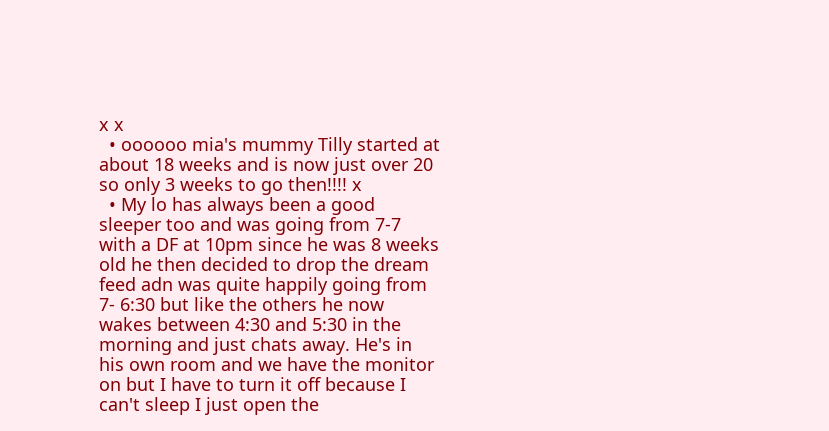x x
  • oooooo mia's mummy Tilly started at about 18 weeks and is now just over 20 so only 3 weeks to go then!!!! x
  • My lo has always been a good sleeper too and was going from 7-7 with a DF at 10pm since he was 8 weeks old he then decided to drop the dream feed adn was quite happily going from 7- 6:30 but like the others he now wakes between 4:30 and 5:30 in the morning and just chats away. He's in his own room and we have the monitor on but I have to turn it off because I can't sleep I just open the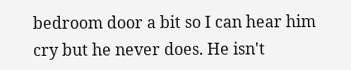bedroom door a bit so I can hear him cry but he never does. He isn't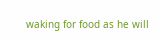waking for food as he will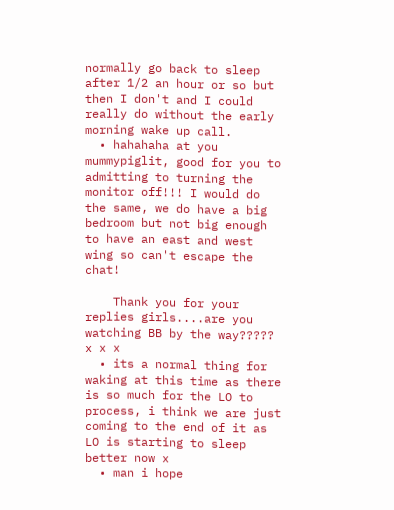normally go back to sleep after 1/2 an hour or so but then I don't and I could really do without the early morning wake up call.
  • hahahaha at you mummypiglit, good for you to admitting to turning the monitor off!!! I would do the same, we do have a big bedroom but not big enough to have an east and west wing so can't escape the chat!

    Thank you for your replies girls....are you watching BB by the way????? x x x
  • its a normal thing for waking at this time as there is so much for the LO to process, i think we are just coming to the end of it as LO is starting to sleep better now x
  • man i hope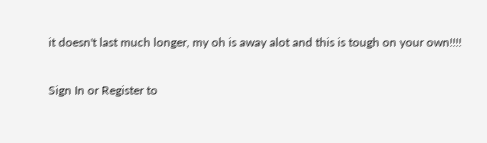it doesn't last much longer, my oh is away alot and this is tough on your own!!!!

Sign In or Register to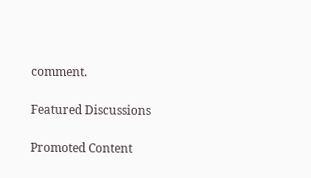comment.

Featured Discussions

Promoted Content